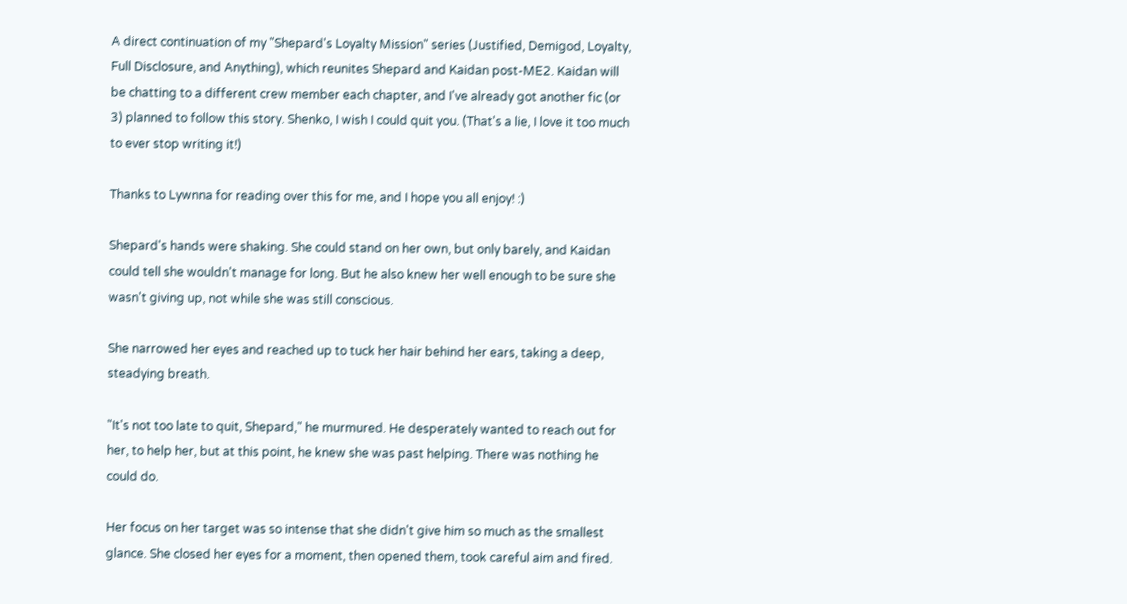A direct continuation of my "Shepard's Loyalty Mission" series (Justified, Demigod, Loyalty, Full Disclosure, and Anything), which reunites Shepard and Kaidan post-ME2. Kaidan will be chatting to a different crew member each chapter, and I've already got another fic (or 3) planned to follow this story. Shenko, I wish I could quit you. (That's a lie, I love it too much to ever stop writing it!)

Thanks to Lywnna for reading over this for me, and I hope you all enjoy! :)

Shepard's hands were shaking. She could stand on her own, but only barely, and Kaidan could tell she wouldn't manage for long. But he also knew her well enough to be sure she wasn't giving up, not while she was still conscious.

She narrowed her eyes and reached up to tuck her hair behind her ears, taking a deep, steadying breath.

"It's not too late to quit, Shepard," he murmured. He desperately wanted to reach out for her, to help her, but at this point, he knew she was past helping. There was nothing he could do.

Her focus on her target was so intense that she didn't give him so much as the smallest glance. She closed her eyes for a moment, then opened them, took careful aim and fired.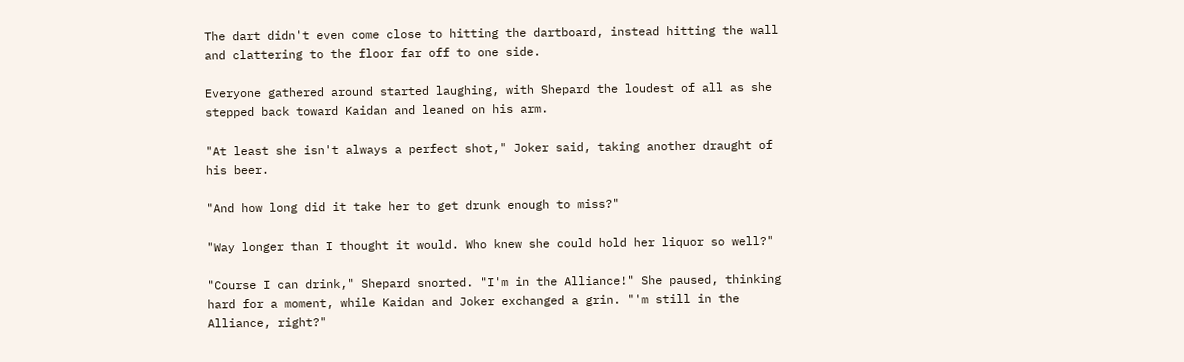The dart didn't even come close to hitting the dartboard, instead hitting the wall and clattering to the floor far off to one side.

Everyone gathered around started laughing, with Shepard the loudest of all as she stepped back toward Kaidan and leaned on his arm.

"At least she isn't always a perfect shot," Joker said, taking another draught of his beer.

"And how long did it take her to get drunk enough to miss?"

"Way longer than I thought it would. Who knew she could hold her liquor so well?"

"Course I can drink," Shepard snorted. "I'm in the Alliance!" She paused, thinking hard for a moment, while Kaidan and Joker exchanged a grin. "'m still in the Alliance, right?"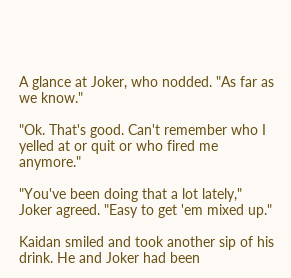A glance at Joker, who nodded. "As far as we know."

"Ok. That's good. Can't remember who I yelled at or quit or who fired me anymore."

"You've been doing that a lot lately," Joker agreed. "Easy to get 'em mixed up."

Kaidan smiled and took another sip of his drink. He and Joker had been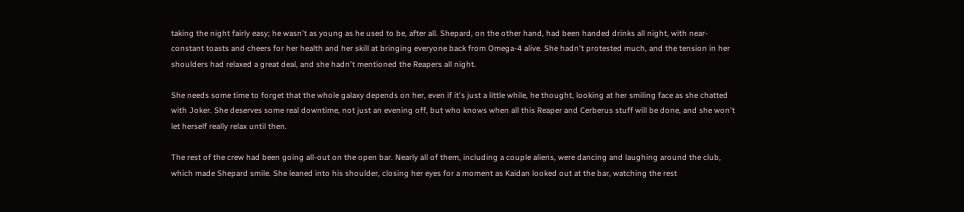taking the night fairly easy; he wasn't as young as he used to be, after all. Shepard, on the other hand, had been handed drinks all night, with near-constant toasts and cheers for her health and her skill at bringing everyone back from Omega-4 alive. She hadn't protested much, and the tension in her shoulders had relaxed a great deal, and she hadn't mentioned the Reapers all night.

She needs some time to forget that the whole galaxy depends on her, even if it's just a little while, he thought, looking at her smiling face as she chatted with Joker. She deserves some real downtime, not just an evening off, but who knows when all this Reaper and Cerberus stuff will be done, and she won't let herself really relax until then.

The rest of the crew had been going all-out on the open bar. Nearly all of them, including a couple aliens, were dancing and laughing around the club, which made Shepard smile. She leaned into his shoulder, closing her eyes for a moment as Kaidan looked out at the bar, watching the rest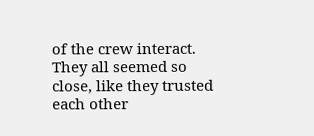of the crew interact. They all seemed so close, like they trusted each other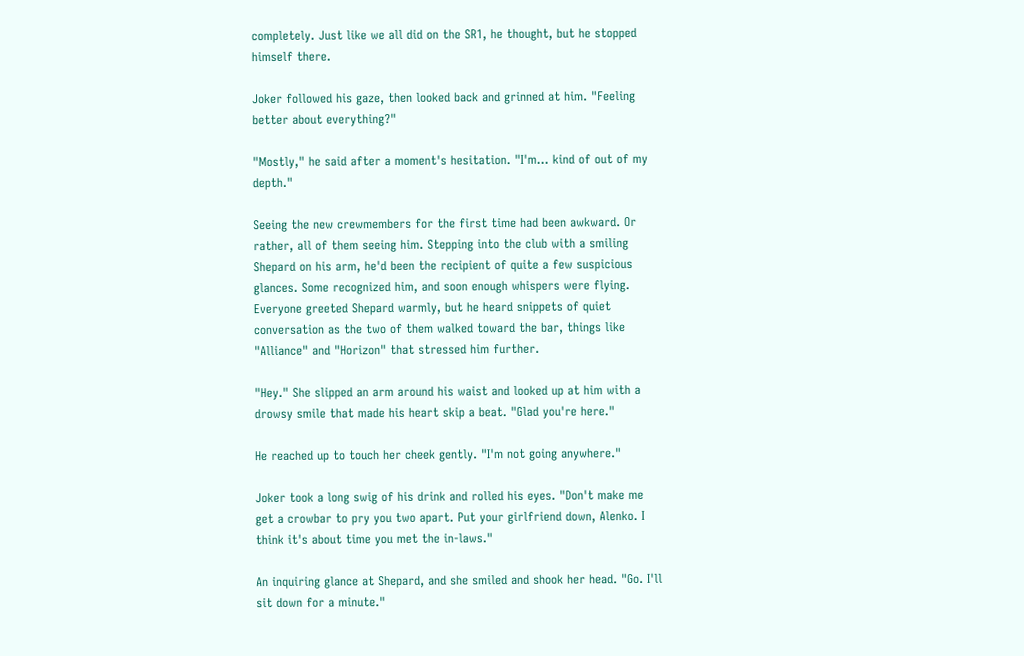completely. Just like we all did on the SR1, he thought, but he stopped himself there.

Joker followed his gaze, then looked back and grinned at him. "Feeling better about everything?"

"Mostly," he said after a moment's hesitation. "I'm... kind of out of my depth."

Seeing the new crewmembers for the first time had been awkward. Or rather, all of them seeing him. Stepping into the club with a smiling Shepard on his arm, he'd been the recipient of quite a few suspicious glances. Some recognized him, and soon enough whispers were flying. Everyone greeted Shepard warmly, but he heard snippets of quiet conversation as the two of them walked toward the bar, things like "Alliance" and "Horizon" that stressed him further.

"Hey." She slipped an arm around his waist and looked up at him with a drowsy smile that made his heart skip a beat. "Glad you're here."

He reached up to touch her cheek gently. "I'm not going anywhere."

Joker took a long swig of his drink and rolled his eyes. "Don't make me get a crowbar to pry you two apart. Put your girlfriend down, Alenko. I think it's about time you met the in-laws."

An inquiring glance at Shepard, and she smiled and shook her head. "Go. I'll sit down for a minute."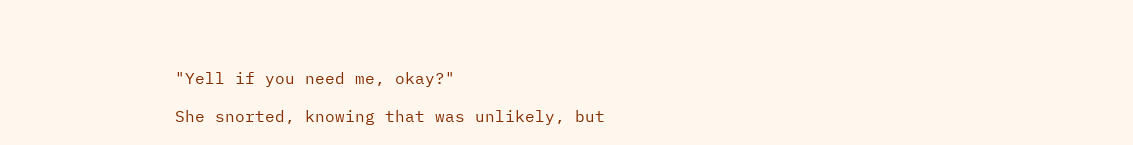"Yell if you need me, okay?"

She snorted, knowing that was unlikely, but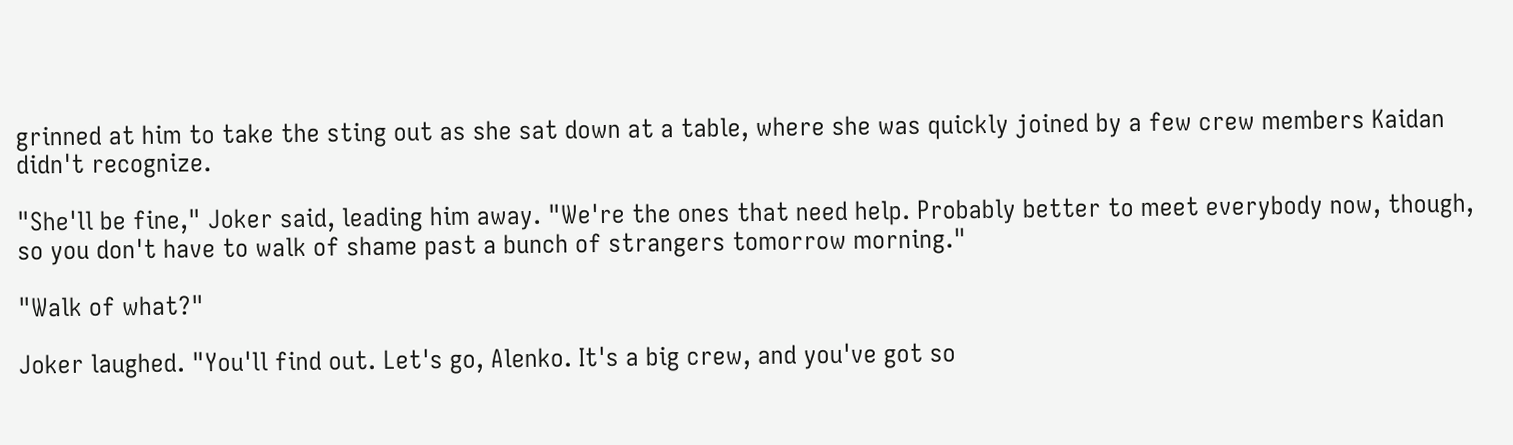grinned at him to take the sting out as she sat down at a table, where she was quickly joined by a few crew members Kaidan didn't recognize.

"She'll be fine," Joker said, leading him away. "We're the ones that need help. Probably better to meet everybody now, though, so you don't have to walk of shame past a bunch of strangers tomorrow morning."

"Walk of what?"

Joker laughed. "You'll find out. Let's go, Alenko. It's a big crew, and you've got so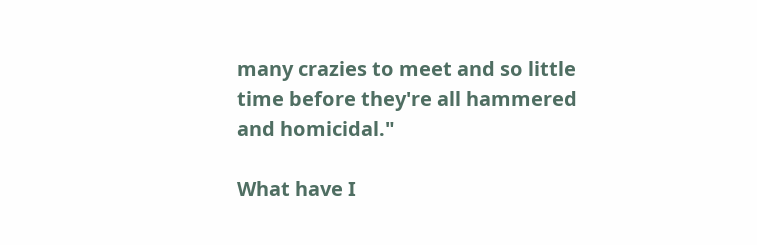many crazies to meet and so little time before they're all hammered and homicidal."

What have I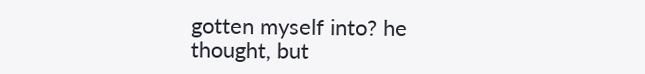gotten myself into? he thought, but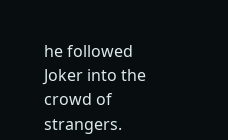he followed Joker into the crowd of strangers.